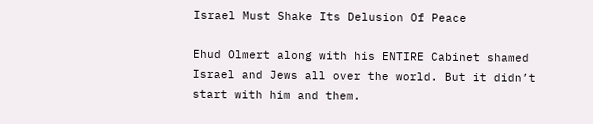Israel Must Shake Its Delusion Of Peace

Ehud Olmert along with his ENTIRE Cabinet shamed Israel and Jews all over the world. But it didn’t start with him and them.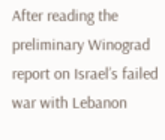After reading the preliminary Winograd report on Israel’s failed war with Lebanon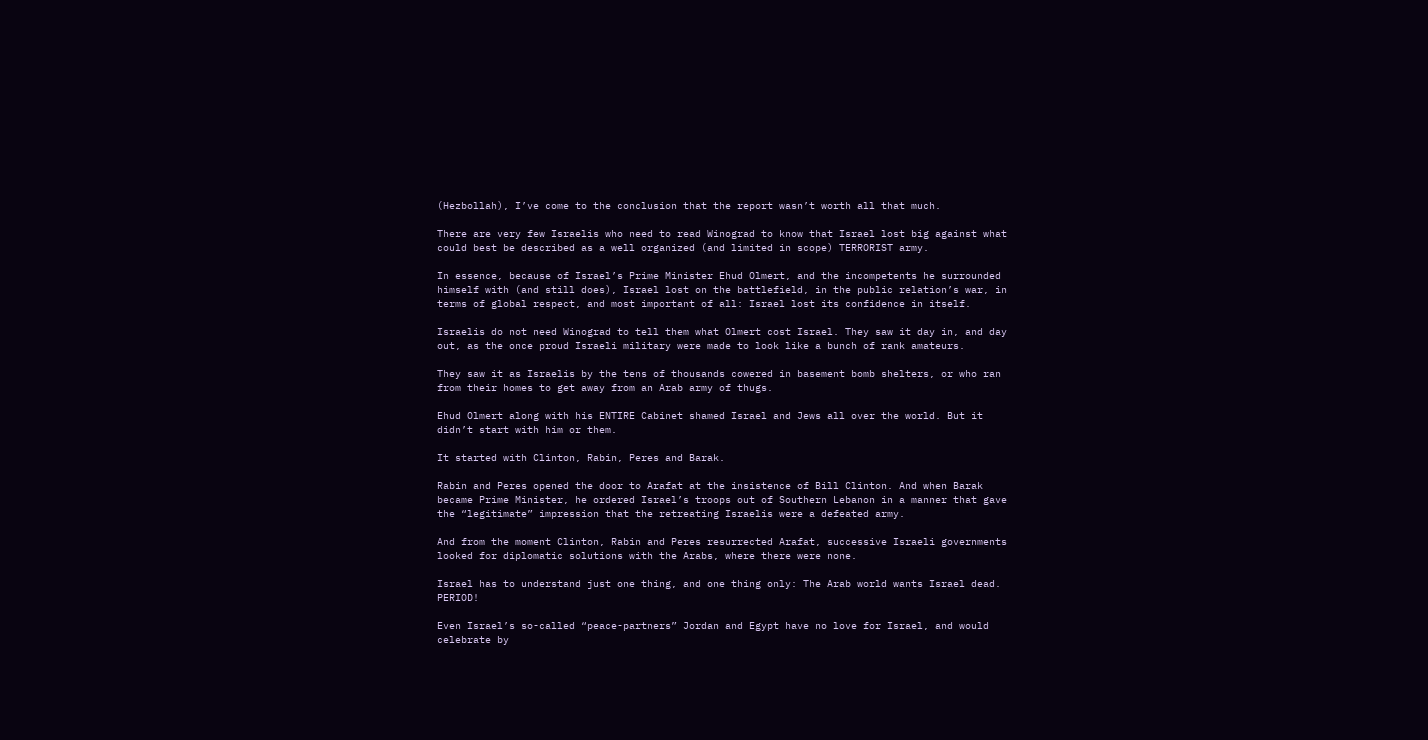(Hezbollah), I’ve come to the conclusion that the report wasn’t worth all that much.

There are very few Israelis who need to read Winograd to know that Israel lost big against what could best be described as a well organized (and limited in scope) TERRORIST army.

In essence, because of Israel’s Prime Minister Ehud Olmert, and the incompetents he surrounded himself with (and still does), Israel lost on the battlefield, in the public relation’s war, in terms of global respect, and most important of all: Israel lost its confidence in itself.

Israelis do not need Winograd to tell them what Olmert cost Israel. They saw it day in, and day out, as the once proud Israeli military were made to look like a bunch of rank amateurs.

They saw it as Israelis by the tens of thousands cowered in basement bomb shelters, or who ran from their homes to get away from an Arab army of thugs.

Ehud Olmert along with his ENTIRE Cabinet shamed Israel and Jews all over the world. But it didn’t start with him or them.

It started with Clinton, Rabin, Peres and Barak.

Rabin and Peres opened the door to Arafat at the insistence of Bill Clinton. And when Barak became Prime Minister, he ordered Israel’s troops out of Southern Lebanon in a manner that gave the “legitimate” impression that the retreating Israelis were a defeated army.

And from the moment Clinton, Rabin and Peres resurrected Arafat, successive Israeli governments looked for diplomatic solutions with the Arabs, where there were none.

Israel has to understand just one thing, and one thing only: The Arab world wants Israel dead. PERIOD!

Even Israel’s so-called “peace-partners” Jordan and Egypt have no love for Israel, and would celebrate by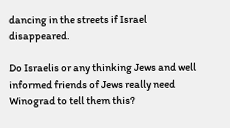dancing in the streets if Israel disappeared.

Do Israelis or any thinking Jews and well informed friends of Jews really need Winograd to tell them this?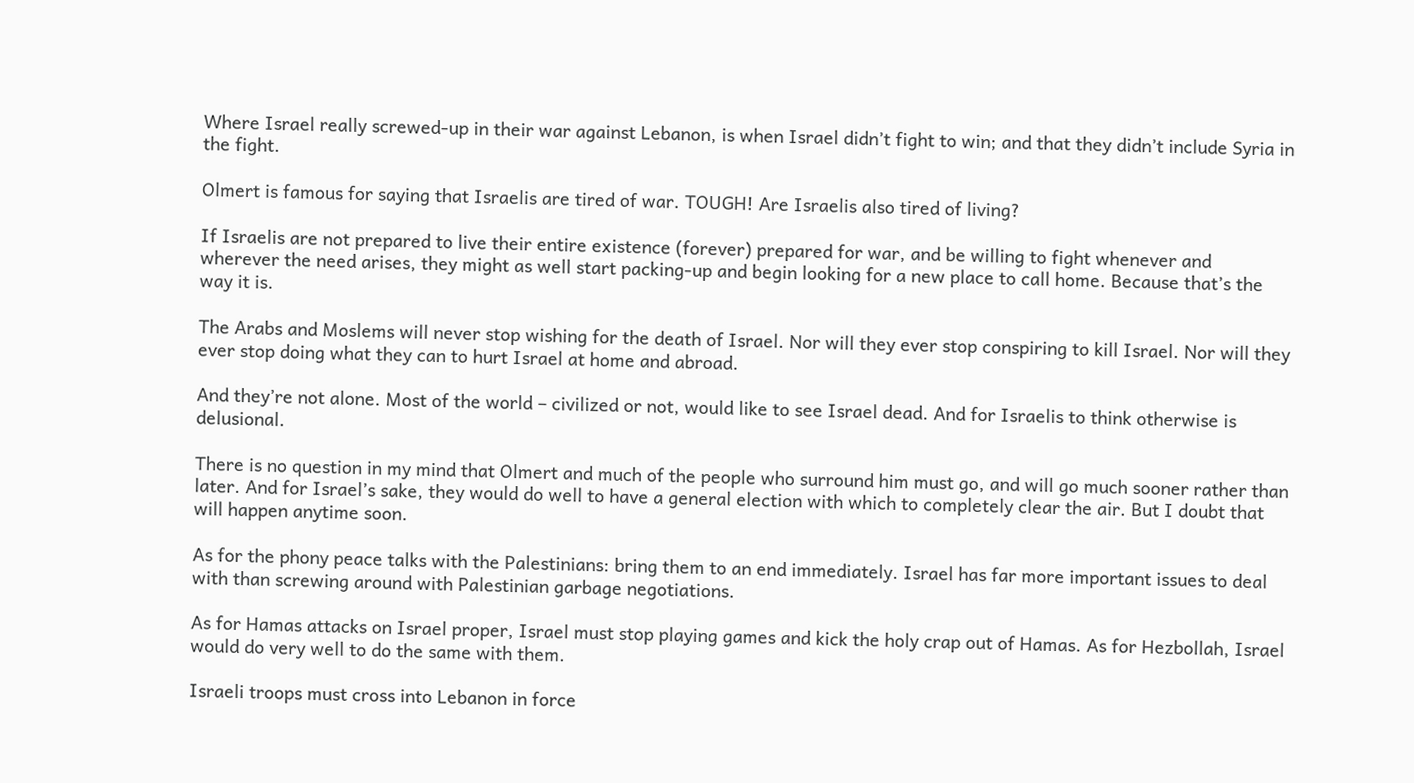Where Israel really screwed-up in their war against Lebanon, is when Israel didn’t fight to win; and that they didn’t include Syria in the fight.

Olmert is famous for saying that Israelis are tired of war. TOUGH! Are Israelis also tired of living?

If Israelis are not prepared to live their entire existence (forever) prepared for war, and be willing to fight whenever and wherever the need arises, they might as well start packing-up and begin looking for a new place to call home. Because that’s the way it is.

The Arabs and Moslems will never stop wishing for the death of Israel. Nor will they ever stop conspiring to kill Israel. Nor will they ever stop doing what they can to hurt Israel at home and abroad.

And they’re not alone. Most of the world – civilized or not, would like to see Israel dead. And for Israelis to think otherwise is delusional.

There is no question in my mind that Olmert and much of the people who surround him must go, and will go much sooner rather than later. And for Israel’s sake, they would do well to have a general election with which to completely clear the air. But I doubt that will happen anytime soon.

As for the phony peace talks with the Palestinians: bring them to an end immediately. Israel has far more important issues to deal with than screwing around with Palestinian garbage negotiations.

As for Hamas attacks on Israel proper, Israel must stop playing games and kick the holy crap out of Hamas. As for Hezbollah, Israel would do very well to do the same with them.

Israeli troops must cross into Lebanon in force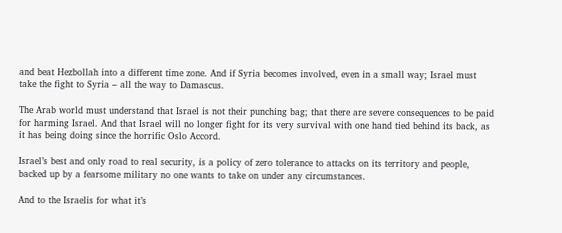and beat Hezbollah into a different time zone. And if Syria becomes involved, even in a small way; Israel must take the fight to Syria – all the way to Damascus.

The Arab world must understand that Israel is not their punching bag; that there are severe consequences to be paid for harming Israel. And that Israel will no longer fight for its very survival with one hand tied behind its back, as it has being doing since the horrific Oslo Accord.

Israel’s best and only road to real security, is a policy of zero tolerance to attacks on its territory and people, backed up by a fearsome military no one wants to take on under any circumstances.

And to the Israelis for what it’s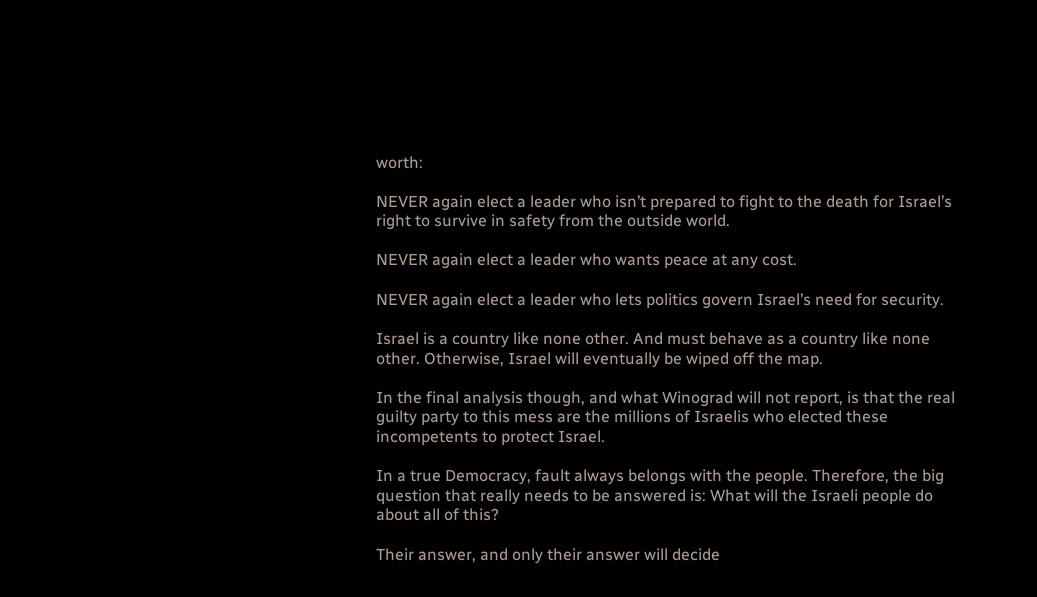worth:

NEVER again elect a leader who isn’t prepared to fight to the death for Israel’s right to survive in safety from the outside world.

NEVER again elect a leader who wants peace at any cost.

NEVER again elect a leader who lets politics govern Israel’s need for security.

Israel is a country like none other. And must behave as a country like none other. Otherwise, Israel will eventually be wiped off the map.

In the final analysis though, and what Winograd will not report, is that the real guilty party to this mess are the millions of Israelis who elected these incompetents to protect Israel.

In a true Democracy, fault always belongs with the people. Therefore, the big question that really needs to be answered is: What will the Israeli people do about all of this?

Their answer, and only their answer will decide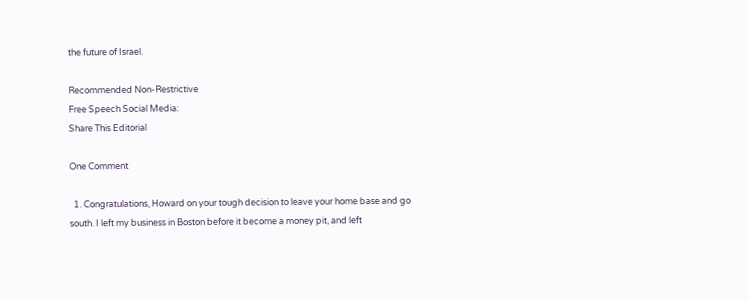the future of Israel.

Recommended Non-Restrictive
Free Speech Social Media:
Share This Editorial

One Comment

  1. Congratulations, Howard on your tough decision to leave your home base and go south. I left my business in Boston before it become a money pit, and left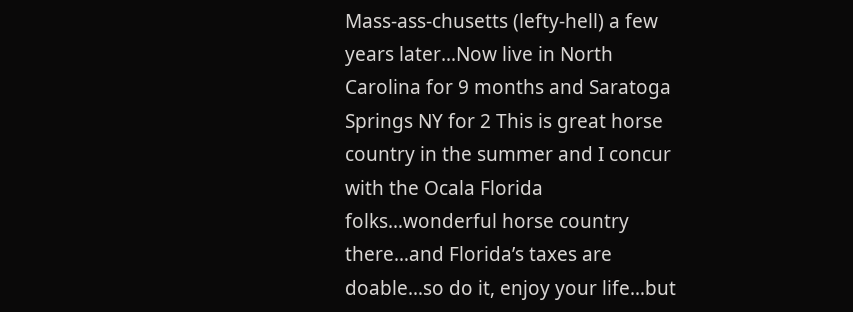Mass-ass-chusetts (lefty-hell) a few years later…Now live in North Carolina for 9 months and Saratoga Springs NY for 2 This is great horse country in the summer and I concur with the Ocala Florida folks…wonderful horse country there…and Florida’s taxes are doable…so do it, enjoy your life…but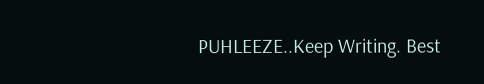PUHLEEZE..Keep Writing. Best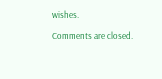wishes.

Comments are closed.